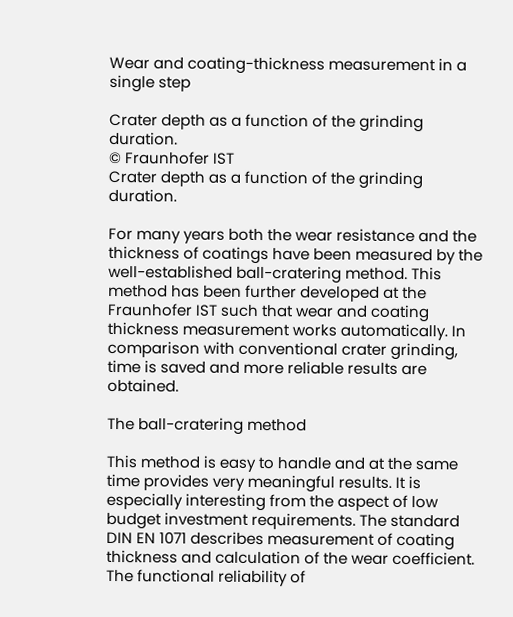Wear and coating-thickness measurement in a single step

Crater depth as a function of the grinding duration.
© Fraunhofer IST
Crater depth as a function of the grinding duration.

For many years both the wear resistance and the thickness of coatings have been measured by the well-established ball-cratering method. This method has been further developed at the Fraunhofer IST such that wear and coating thickness measurement works automatically. In comparison with conventional crater grinding, time is saved and more reliable results are obtained.

The ball-cratering method

This method is easy to handle and at the same time provides very meaningful results. It is especially interesting from the aspect of low budget investment requirements. The standard DIN EN 1071 describes measurement of coating thickness and calculation of the wear coefficient. The functional reliability of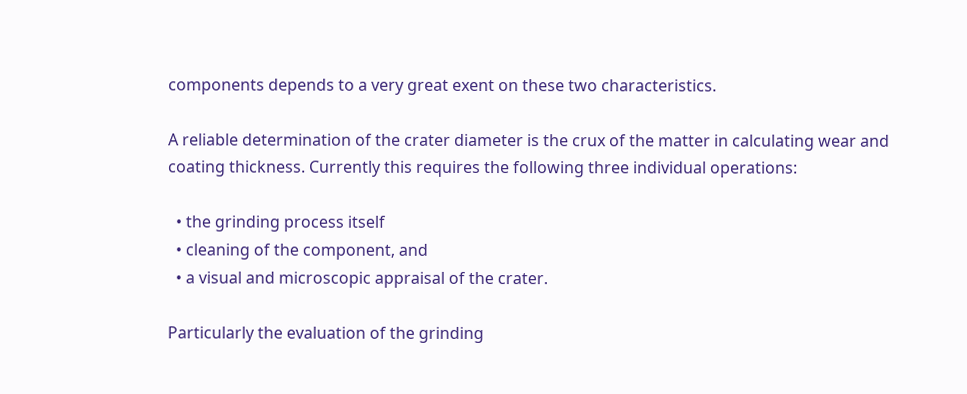components depends to a very great exent on these two characteristics.

A reliable determination of the crater diameter is the crux of the matter in calculating wear and coating thickness. Currently this requires the following three individual operations:

  • the grinding process itself
  • cleaning of the component, and
  • a visual and microscopic appraisal of the crater.

Particularly the evaluation of the grinding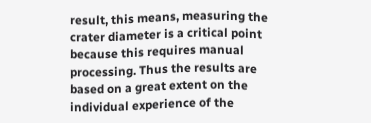result, this means, measuring the crater diameter is a critical point because this requires manual processing. Thus the results are based on a great extent on the individual experience of the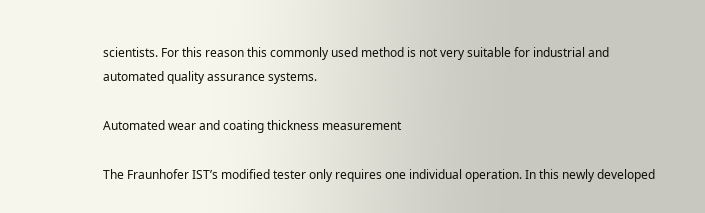scientists. For this reason this commonly used method is not very suitable for industrial and automated quality assurance systems.

Automated wear and coating thickness measurement

The Fraunhofer IST’s modified tester only requires one individual operation. In this newly developed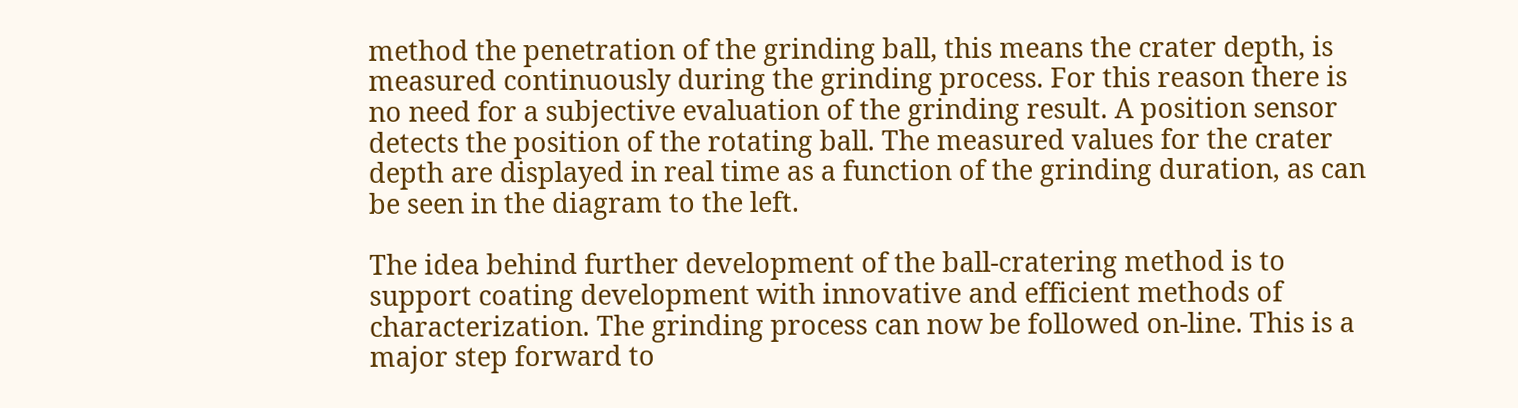method the penetration of the grinding ball, this means the crater depth, is measured continuously during the grinding process. For this reason there is no need for a subjective evaluation of the grinding result. A position sensor detects the position of the rotating ball. The measured values for the crater depth are displayed in real time as a function of the grinding duration, as can be seen in the diagram to the left.

The idea behind further development of the ball-cratering method is to support coating development with innovative and efficient methods of characterization. The grinding process can now be followed on-line. This is a major step forward to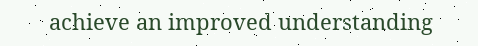achieve an improved understanding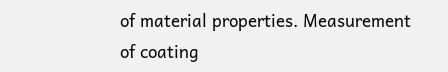of material properties. Measurement of coating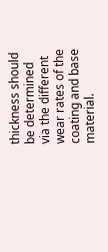thickness should be determined via the different wear rates of the coating and base material.